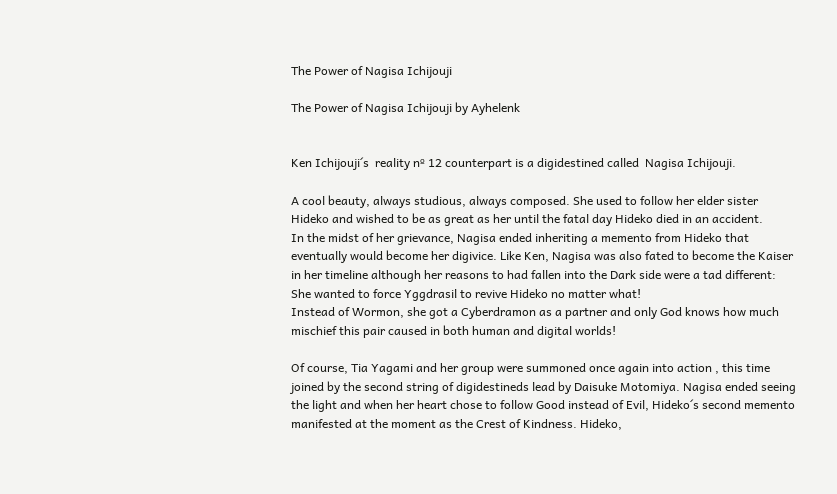The Power of Nagisa Ichijouji

The Power of Nagisa Ichijouji by Ayhelenk


Ken Ichijouji´s  reality nº 12 counterpart is a digidestined called  Nagisa Ichijouji.

A cool beauty, always studious, always composed. She used to follow her elder sister Hideko and wished to be as great as her until the fatal day Hideko died in an accident.
In the midst of her grievance, Nagisa ended inheriting a memento from Hideko that eventually would become her digivice. Like Ken, Nagisa was also fated to become the Kaiser in her timeline although her reasons to had fallen into the Dark side were a tad different: She wanted to force Yggdrasil to revive Hideko no matter what!
Instead of Wormon, she got a Cyberdramon as a partner and only God knows how much mischief this pair caused in both human and digital worlds!

Of course, Tia Yagami and her group were summoned once again into action , this time joined by the second string of digidestineds lead by Daisuke Motomiya. Nagisa ended seeing the light and when her heart chose to follow Good instead of Evil, Hideko´s second memento manifested at the moment as the Crest of Kindness. Hideko,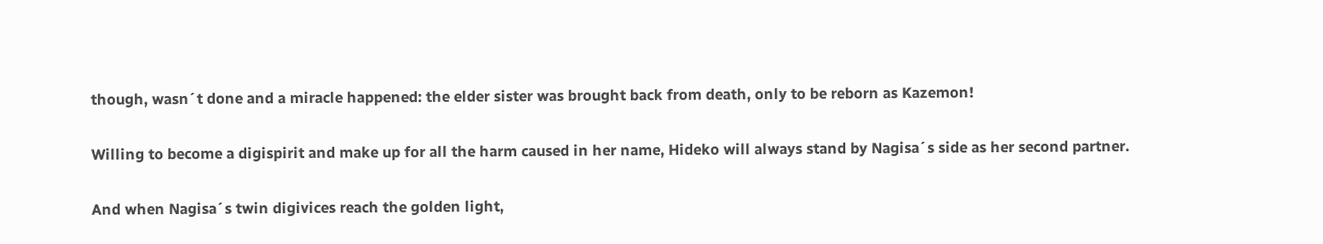though, wasn´t done and a miracle happened: the elder sister was brought back from death, only to be reborn as Kazemon!

Willing to become a digispirit and make up for all the harm caused in her name, Hideko will always stand by Nagisa´s side as her second partner.

And when Nagisa´s twin digivices reach the golden light,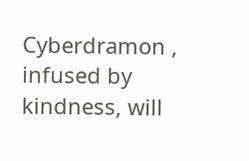Cyberdramon , infused by kindness, will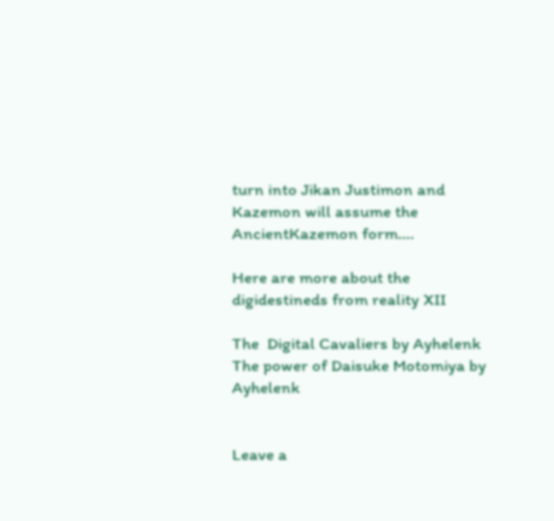turn into Jikan Justimon and Kazemon will assume the AncientKazemon form….

Here are more about the digidestineds from reality XII

The  Digital Cavaliers by Ayhelenk  The power of Daisuke Motomiya by Ayhelenk


Leave a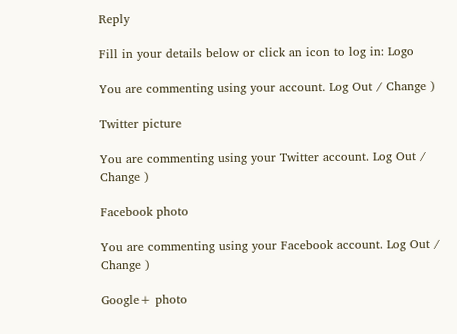Reply

Fill in your details below or click an icon to log in: Logo

You are commenting using your account. Log Out / Change )

Twitter picture

You are commenting using your Twitter account. Log Out / Change )

Facebook photo

You are commenting using your Facebook account. Log Out / Change )

Google+ photo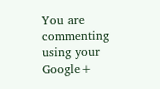You are commenting using your Google+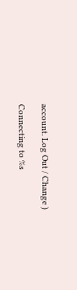account. Log Out / Change )

Connecting to %s